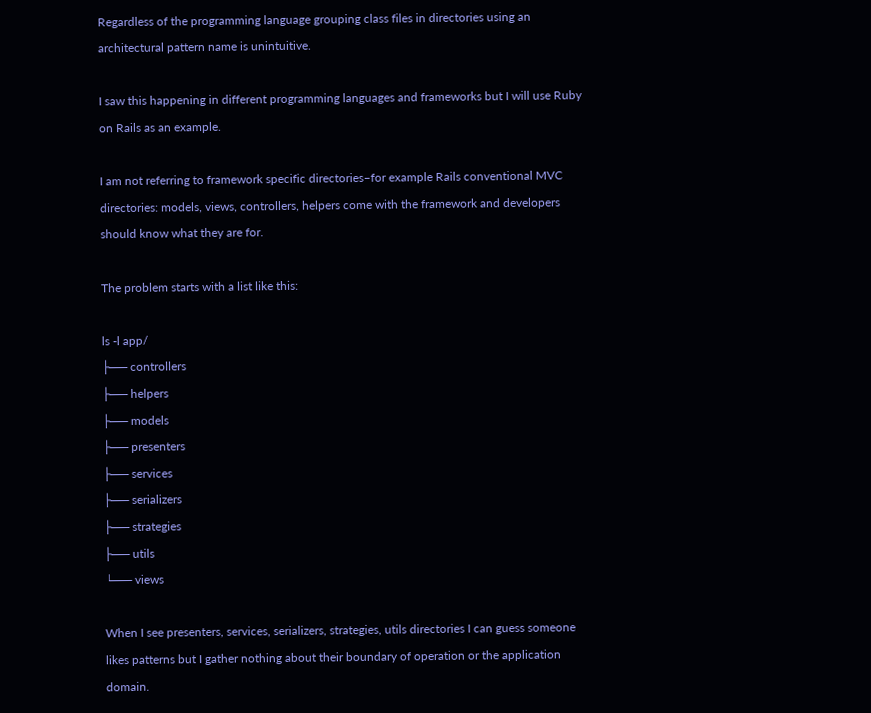Regardless of the programming language grouping class files in directories using an architectural pattern name is unintuitive.

I saw this happening in different programming languages and frameworks but I will use Ruby on Rails as an example.

I am not referring to framework specific directories–for example Rails conventional MVC directories: models, views, controllers, helpers come with the framework and developers should know what they are for.

The problem starts with a list like this:

ls -l app/
├── controllers
├── helpers
├── models
├── presenters
├── services
├── serializers
├── strategies
├── utils
└── views

When I see presenters, services, serializers, strategies, utils directories I can guess someone likes patterns but I gather nothing about their boundary of operation or the application domain.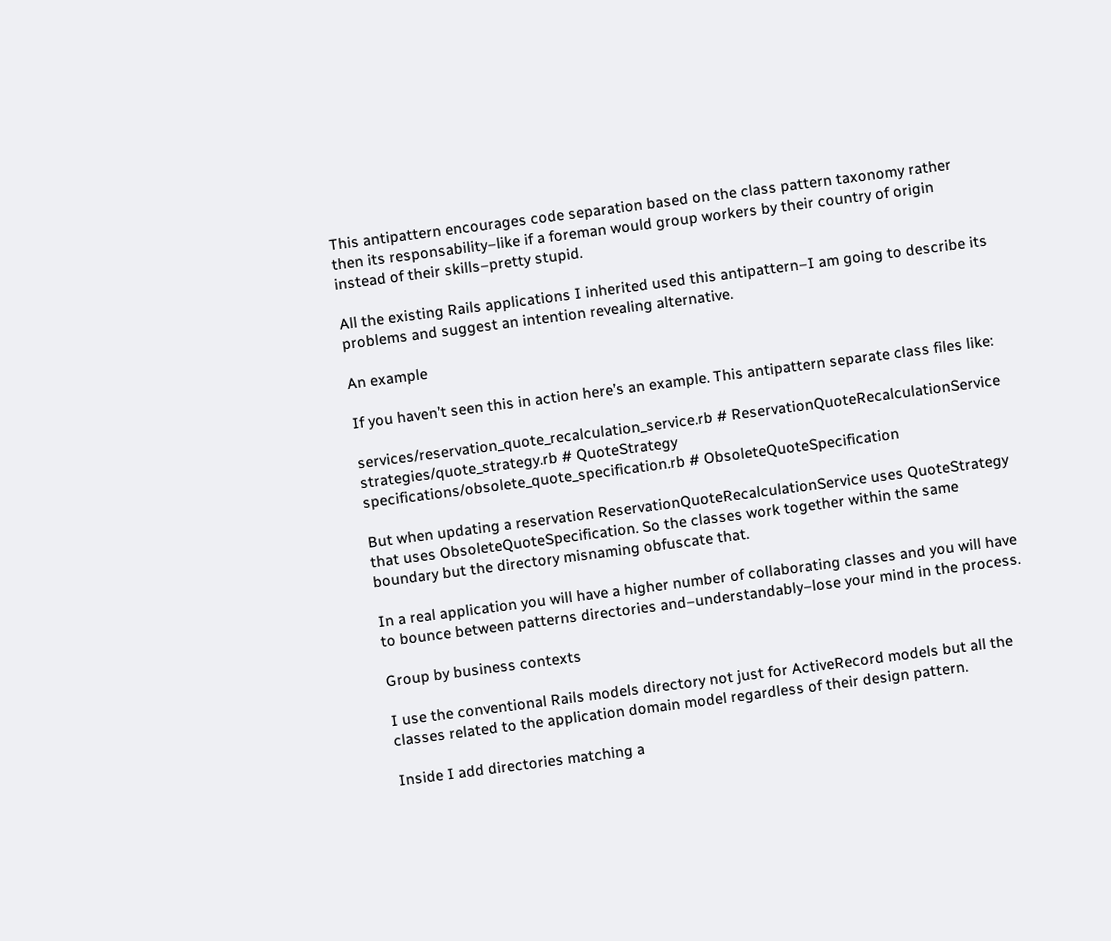This antipattern encourages code separation based on the class pattern taxonomy rather then its responsability–like if a foreman would group workers by their country of origin instead of their skills–pretty stupid.

All the existing Rails applications I inherited used this antipattern–I am going to describe its problems and suggest an intention revealing alternative.

An example

If you haven’t seen this in action here’s an example. This antipattern separate class files like:

services/reservation_quote_recalculation_service.rb # ReservationQuoteRecalculationService
strategies/quote_strategy.rb # QuoteStrategy
specifications/obsolete_quote_specification.rb # ObsoleteQuoteSpecification

But when updating a reservation ReservationQuoteRecalculationService uses QuoteStrategy that uses ObsoleteQuoteSpecification. So the classes work together within the same boundary but the directory misnaming obfuscate that.

In a real application you will have a higher number of collaborating classes and you will have to bounce between patterns directories and–understandably–lose your mind in the process.

Group by business contexts

I use the conventional Rails models directory not just for ActiveRecord models but all the classes related to the application domain model regardless of their design pattern.

Inside I add directories matching a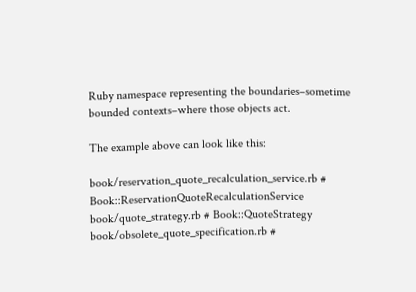Ruby namespace representing the boundaries–sometime bounded contexts–where those objects act.

The example above can look like this:

book/reservation_quote_recalculation_service.rb # Book::ReservationQuoteRecalculationService
book/quote_strategy.rb # Book::QuoteStrategy
book/obsolete_quote_specification.rb #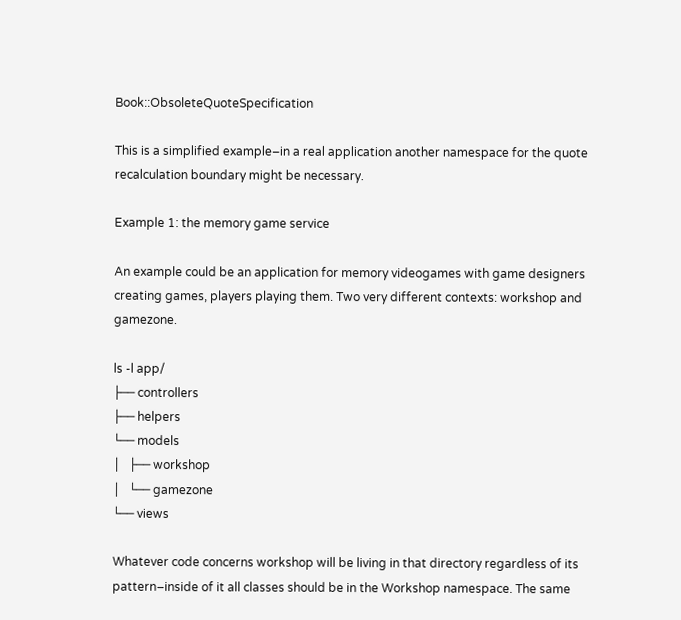Book::ObsoleteQuoteSpecification

This is a simplified example–in a real application another namespace for the quote recalculation boundary might be necessary.

Example 1: the memory game service

An example could be an application for memory videogames with game designers creating games, players playing them. Two very different contexts: workshop and gamezone.

ls -l app/
├── controllers
├── helpers
└── models
│   ├── workshop
│   └── gamezone
└── views

Whatever code concerns workshop will be living in that directory regardless of its pattern–inside of it all classes should be in the Workshop namespace. The same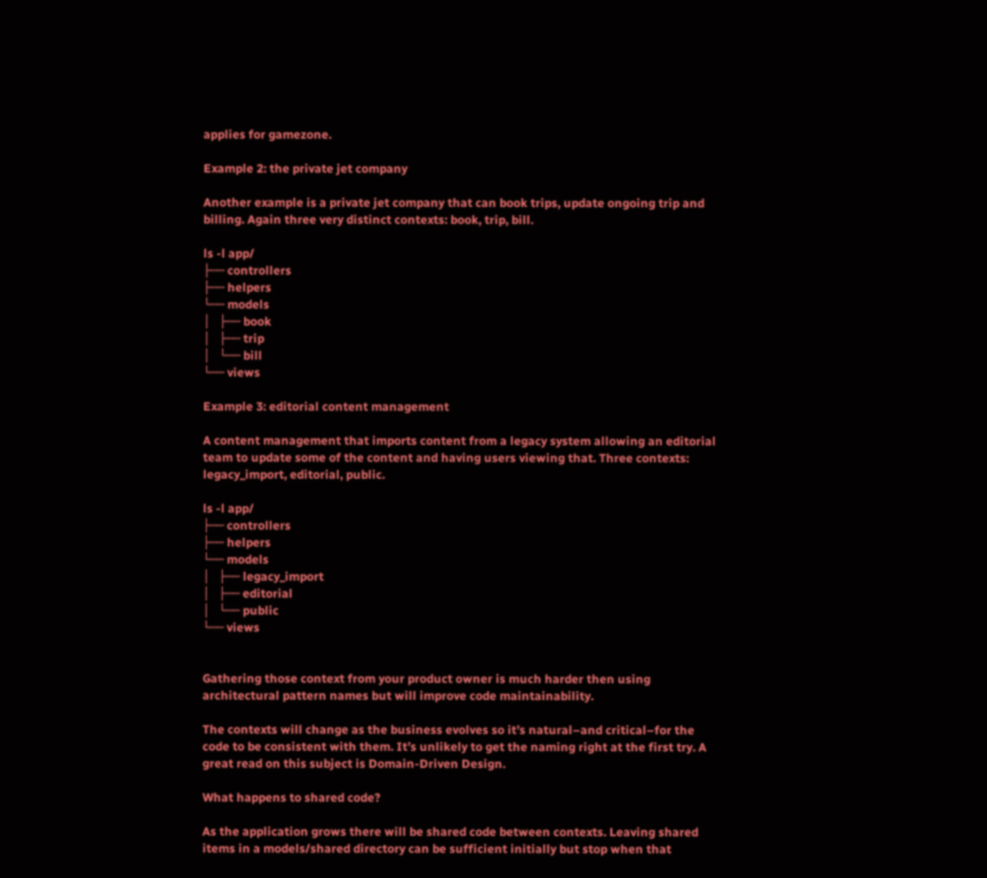applies for gamezone.

Example 2: the private jet company

Another example is a private jet company that can book trips, update ongoing trip and billing. Again three very distinct contexts: book, trip, bill.

ls -l app/
├── controllers
├── helpers
└── models
│   ├── book
│   ├── trip
│   └── bill
└── views

Example 3: editorial content management

A content management that imports content from a legacy system allowing an editorial team to update some of the content and having users viewing that. Three contexts: legacy_import, editorial, public.

ls -l app/
├── controllers
├── helpers
└── models
│   ├── legacy_import
│   ├── editorial
│   └── public
└── views


Gathering those context from your product owner is much harder then using architectural pattern names but will improve code maintainability.

The contexts will change as the business evolves so it’s natural–and critical–for the code to be consistent with them. It’s unlikely to get the naming right at the first try. A great read on this subject is Domain-Driven Design.

What happens to shared code?

As the application grows there will be shared code between contexts. Leaving shared items in a models/shared directory can be sufficient initially but stop when that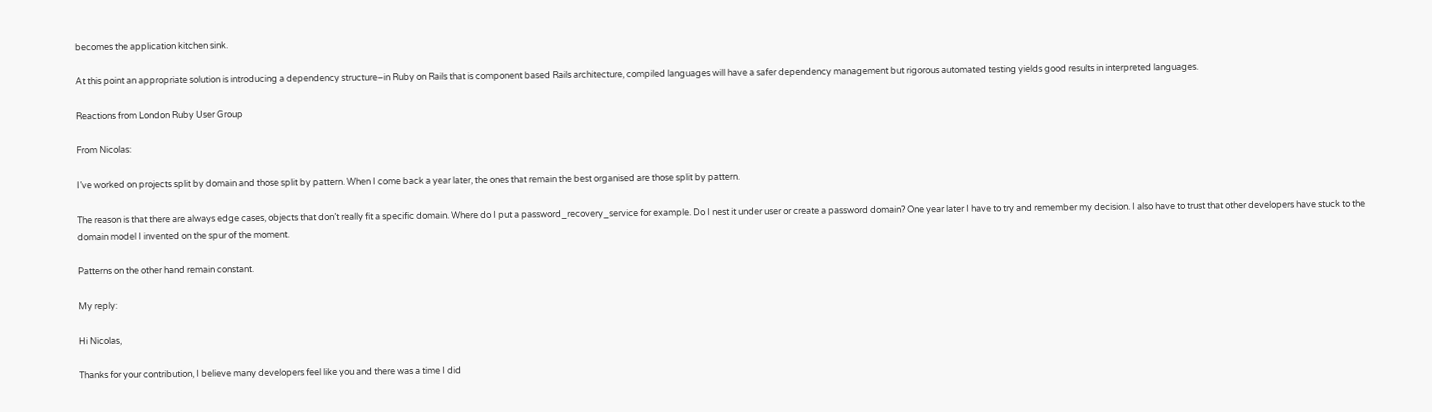becomes the application kitchen sink.

At this point an appropriate solution is introducing a dependency structure–in Ruby on Rails that is component based Rails architecture, compiled languages will have a safer dependency management but rigorous automated testing yields good results in interpreted languages.

Reactions from London Ruby User Group

From Nicolas:

I’ve worked on projects split by domain and those split by pattern. When I come back a year later, the ones that remain the best organised are those split by pattern.

The reason is that there are always edge cases, objects that don’t really fit a specific domain. Where do I put a password_recovery_service for example. Do I nest it under user or create a password domain? One year later I have to try and remember my decision. I also have to trust that other developers have stuck to the domain model I invented on the spur of the moment.

Patterns on the other hand remain constant.

My reply:

Hi Nicolas,

Thanks for your contribution, I believe many developers feel like you and there was a time I did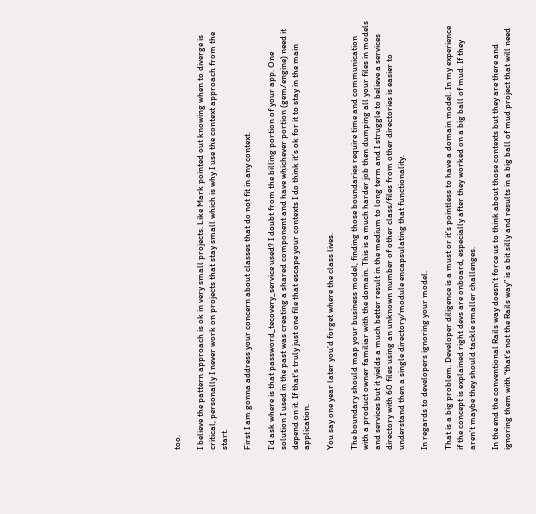too.

I believe the pattern approach is ok in very small projects. Like Mark pointed out knowing when to diverge is critical, personally I never work on projects that stay small which is why I use the context approach from the start.

First I am gonna address your concern about classes that do not fit in any context.

I’d ask where is that password_tecovery_service used? I doubt from the billing portion of your app. One solution I used in the past was creating a shared component and have whichever portion (gem/engine) need it depend on it. If that’s truly just one file that escape your contexts I do think it’s ok for it to stay in the main application.

You say one year later you’d forget where the class lives.

The boundary should map your business model, finding those boundaries require time and communication with a product owner familiar with the domain. This is a much harder job then dumping all your files in models and services but it yields a much better result in the medium to long term and I struggle to believe a services directory with 60 files using an unknown number of other class/files from other directories is easier to understand then a single directory/module encapsulating that functionality.

In regards to developers ignoring your model.

That is a big problem. Developer diligence is a must or it’s pointless to have a domain model. In my experience if the concept is explained right devs are onboard, especially after they worked on a big ball of mud. If they aren’t maybe they should tackle smaller challenges.

In the end the conventional Rails way doesn’t force us to think about those contexts but they are there and ignoring them with “that’s not the Rails way” is a bit silly and results in a big ball of mud project that will need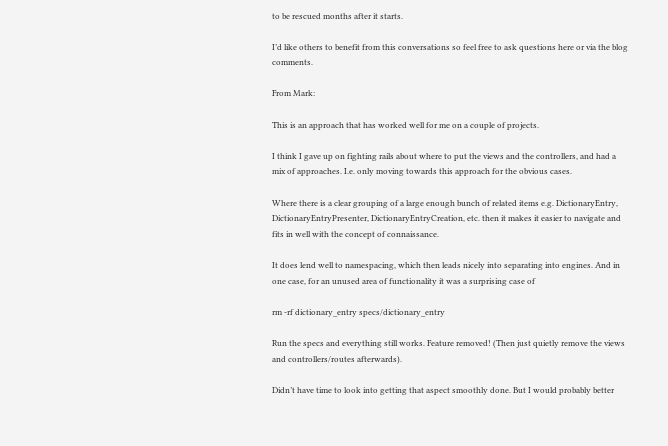to be rescued months after it starts.

I’d like others to benefit from this conversations so feel free to ask questions here or via the blog comments.

From Mark:

This is an approach that has worked well for me on a couple of projects.

I think I gave up on fighting rails about where to put the views and the controllers, and had a mix of approaches. I.e. only moving towards this approach for the obvious cases.

Where there is a clear grouping of a large enough bunch of related items e.g. DictionaryEntry, DictionaryEntryPresenter, DictionaryEntryCreation, etc. then it makes it easier to navigate and fits in well with the concept of connaissance.

It does lend well to namespacing, which then leads nicely into separating into engines. And in one case, for an unused area of functionality it was a surprising case of

rm -rf dictionary_entry specs/dictionary_entry

Run the specs and everything still works. Feature removed! (Then just quietly remove the views and controllers/routes afterwards).

Didn’t have time to look into getting that aspect smoothly done. But I would probably better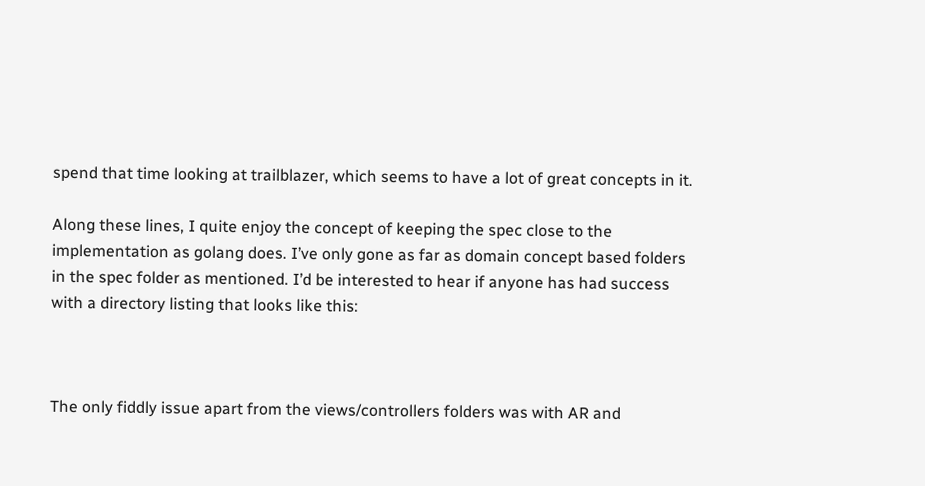spend that time looking at trailblazer, which seems to have a lot of great concepts in it.

Along these lines, I quite enjoy the concept of keeping the spec close to the implementation as golang does. I’ve only gone as far as domain concept based folders in the spec folder as mentioned. I’d be interested to hear if anyone has had success with a directory listing that looks like this:



The only fiddly issue apart from the views/controllers folders was with AR and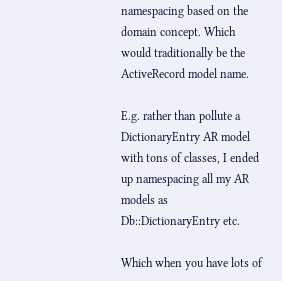namespacing based on the domain concept. Which would traditionally be the ActiveRecord model name.

E.g. rather than pollute a DictionaryEntry AR model with tons of classes, I ended up namespacing all my AR models as Db::DictionaryEntry etc.

Which when you have lots of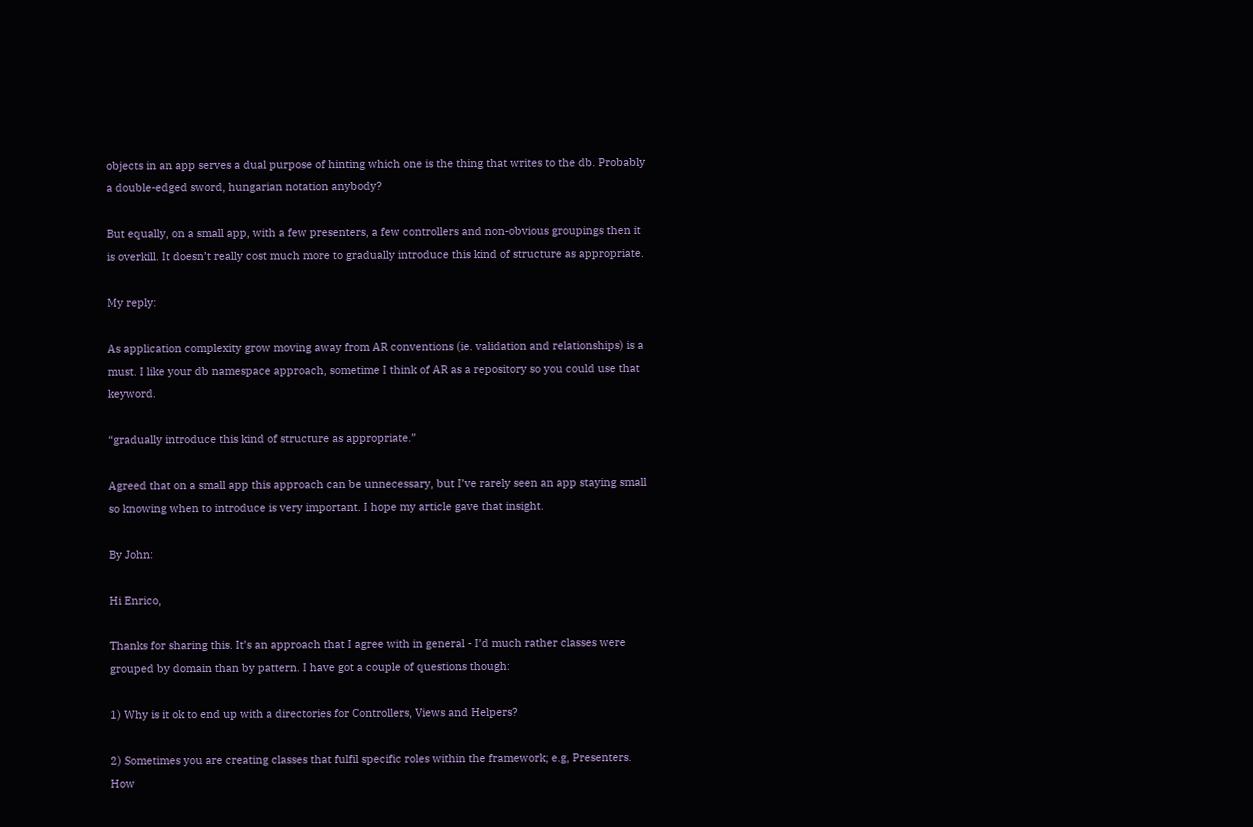objects in an app serves a dual purpose of hinting which one is the thing that writes to the db. Probably a double-edged sword, hungarian notation anybody?

But equally, on a small app, with a few presenters, a few controllers and non-obvious groupings then it is overkill. It doesn’t really cost much more to gradually introduce this kind of structure as appropriate.

My reply:

As application complexity grow moving away from AR conventions (ie. validation and relationships) is a must. I like your db namespace approach, sometime I think of AR as a repository so you could use that keyword.

“gradually introduce this kind of structure as appropriate.”

Agreed that on a small app this approach can be unnecessary, but I’ve rarely seen an app staying small so knowing when to introduce is very important. I hope my article gave that insight.

By John:

Hi Enrico,

Thanks for sharing this. It’s an approach that I agree with in general - I’d much rather classes were grouped by domain than by pattern. I have got a couple of questions though:

1) Why is it ok to end up with a directories for Controllers, Views and Helpers?

2) Sometimes you are creating classes that fulfil specific roles within the framework; e.g, Presenters. How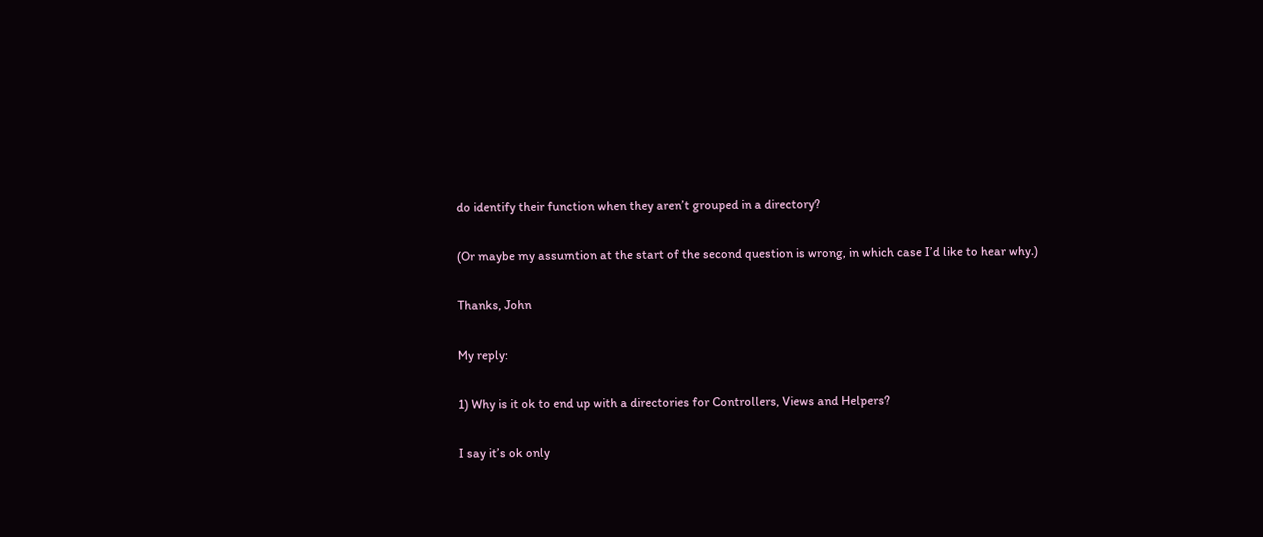do identify their function when they aren’t grouped in a directory?

(Or maybe my assumtion at the start of the second question is wrong, in which case I’d like to hear why.)

Thanks, John

My reply:

1) Why is it ok to end up with a directories for Controllers, Views and Helpers?

I say it’s ok only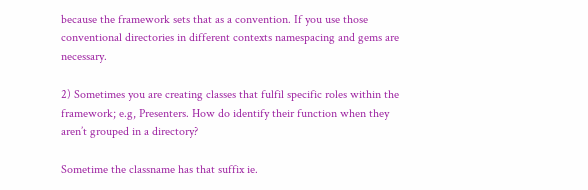because the framework sets that as a convention. If you use those conventional directories in different contexts namespacing and gems are necessary.

2) Sometimes you are creating classes that fulfil specific roles within the framework; e.g, Presenters. How do identify their function when they aren’t grouped in a directory?

Sometime the classname has that suffix ie.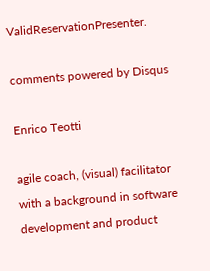ValidReservationPresenter.

comments powered by Disqus

Enrico Teotti

agile coach, (visual) facilitator with a background in software development and product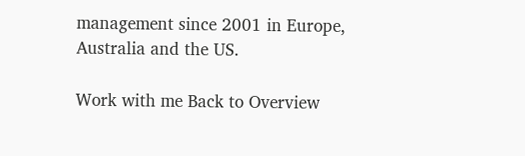management since 2001 in Europe, Australia and the US.

Work with me Back to Overview